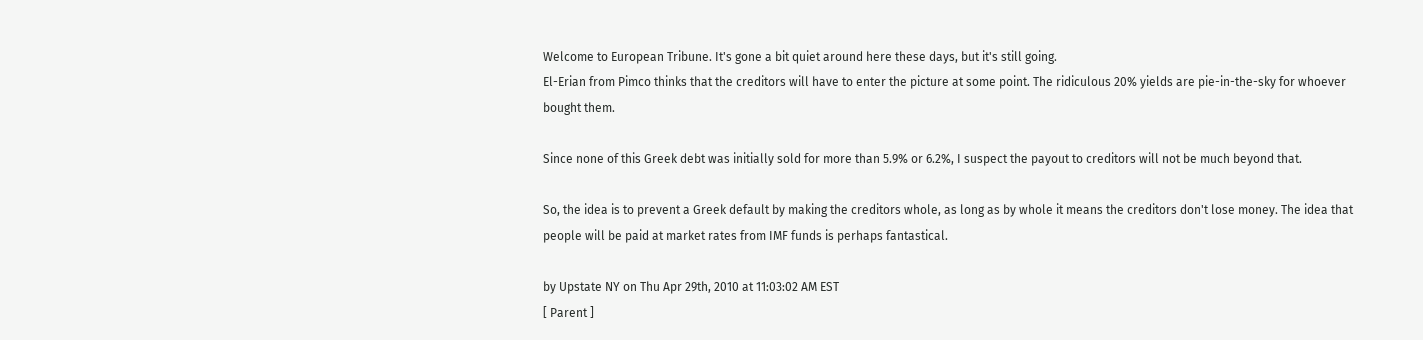Welcome to European Tribune. It's gone a bit quiet around here these days, but it's still going.
El-Erian from Pimco thinks that the creditors will have to enter the picture at some point. The ridiculous 20% yields are pie-in-the-sky for whoever bought them.

Since none of this Greek debt was initially sold for more than 5.9% or 6.2%, I suspect the payout to creditors will not be much beyond that.

So, the idea is to prevent a Greek default by making the creditors whole, as long as by whole it means the creditors don't lose money. The idea that people will be paid at market rates from IMF funds is perhaps fantastical.

by Upstate NY on Thu Apr 29th, 2010 at 11:03:02 AM EST
[ Parent ]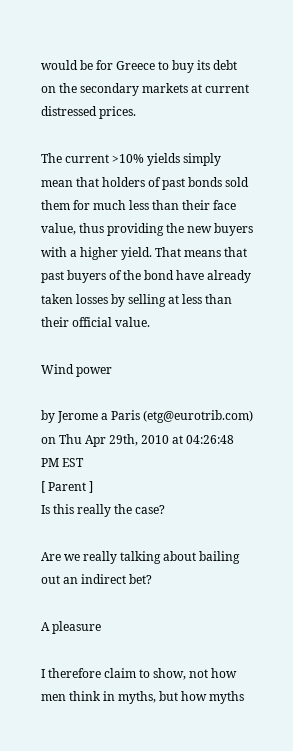would be for Greece to buy its debt on the secondary markets at current distressed prices.

The current >10% yields simply mean that holders of past bonds sold them for much less than their face value, thus providing the new buyers with a higher yield. That means that past buyers of the bond have already taken losses by selling at less than their official value.

Wind power

by Jerome a Paris (etg@eurotrib.com) on Thu Apr 29th, 2010 at 04:26:48 PM EST
[ Parent ]
Is this really the case?

Are we really talking about bailing out an indirect bet?

A pleasure

I therefore claim to show, not how men think in myths, but how myths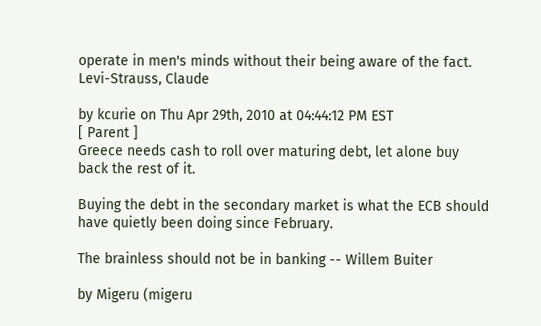operate in men's minds without their being aware of the fact. Levi-Strauss, Claude

by kcurie on Thu Apr 29th, 2010 at 04:44:12 PM EST
[ Parent ]
Greece needs cash to roll over maturing debt, let alone buy back the rest of it.

Buying the debt in the secondary market is what the ECB should have quietly been doing since February.

The brainless should not be in banking -- Willem Buiter

by Migeru (migeru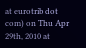at eurotrib dot com) on Thu Apr 29th, 2010 at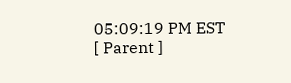05:09:19 PM EST
[ Parent ]